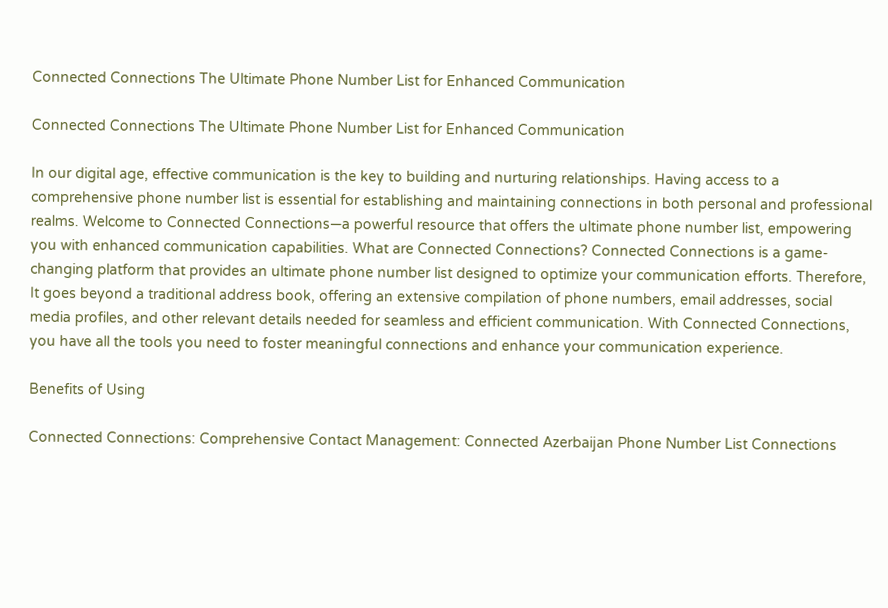Connected Connections The Ultimate Phone Number List for Enhanced Communication

Connected Connections The Ultimate Phone Number List for Enhanced Communication

In our digital age, effective communication is the key to building and nurturing relationships. Having access to a comprehensive phone number list is essential for establishing and maintaining connections in both personal and professional realms. Welcome to Connected Connections—a powerful resource that offers the ultimate phone number list, empowering you with enhanced communication capabilities. What are Connected Connections? Connected Connections is a game-changing platform that provides an ultimate phone number list designed to optimize your communication efforts. Therefore, It goes beyond a traditional address book, offering an extensive compilation of phone numbers, email addresses, social media profiles, and other relevant details needed for seamless and efficient communication. With Connected Connections, you have all the tools you need to foster meaningful connections and enhance your communication experience.

Benefits of Using

Connected Connections: Comprehensive Contact Management: Connected Azerbaijan Phone Number List Connections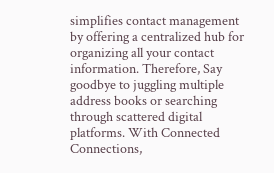simplifies contact management by offering a centralized hub for organizing all your contact information. Therefore, Say goodbye to juggling multiple address books or searching through scattered digital platforms. With Connected Connections,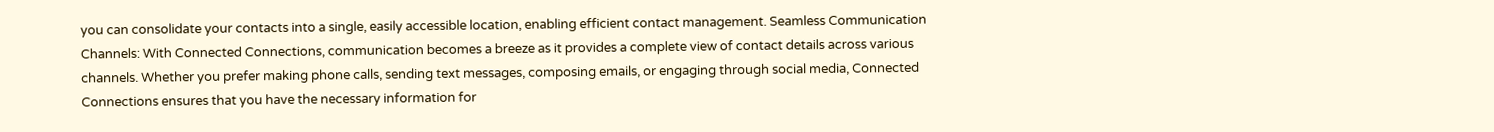you can consolidate your contacts into a single, easily accessible location, enabling efficient contact management. Seamless Communication Channels: With Connected Connections, communication becomes a breeze as it provides a complete view of contact details across various channels. Whether you prefer making phone calls, sending text messages, composing emails, or engaging through social media, Connected Connections ensures that you have the necessary information for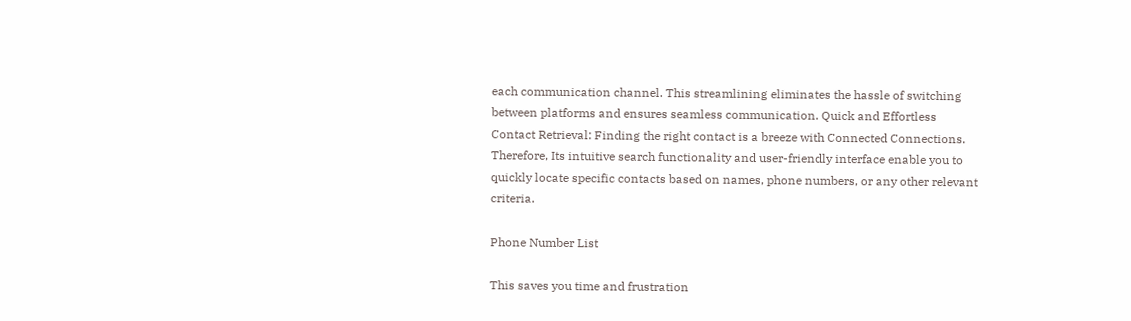each communication channel. This streamlining eliminates the hassle of switching between platforms and ensures seamless communication. Quick and Effortless Contact Retrieval: Finding the right contact is a breeze with Connected Connections. Therefore, Its intuitive search functionality and user-friendly interface enable you to quickly locate specific contacts based on names, phone numbers, or any other relevant criteria.

Phone Number List

This saves you time and frustration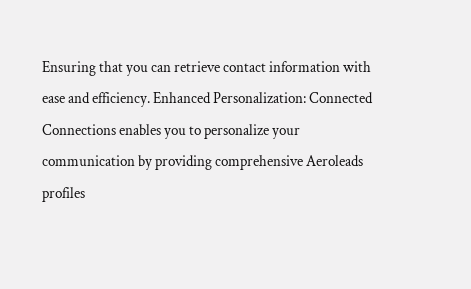Ensuring that you can retrieve contact information with ease and efficiency. Enhanced Personalization: Connected Connections enables you to personalize your communication by providing comprehensive Aeroleads profiles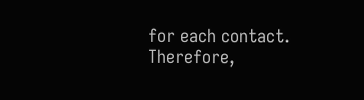for each contact. Therefore,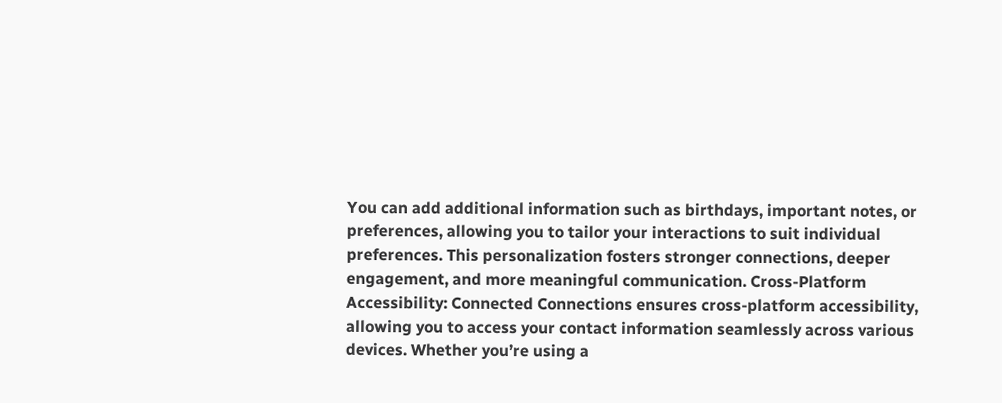You can add additional information such as birthdays, important notes, or preferences, allowing you to tailor your interactions to suit individual preferences. This personalization fosters stronger connections, deeper engagement, and more meaningful communication. Cross-Platform Accessibility: Connected Connections ensures cross-platform accessibility, allowing you to access your contact information seamlessly across various devices. Whether you’re using a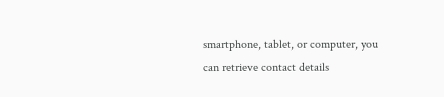smartphone, tablet, or computer, you can retrieve contact details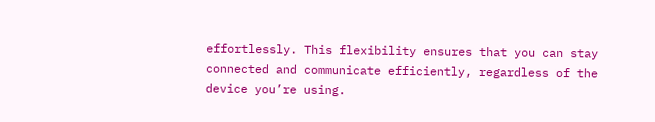effortlessly. This flexibility ensures that you can stay connected and communicate efficiently, regardless of the device you’re using.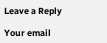Leave a Reply

Your email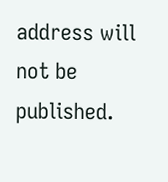address will not be published.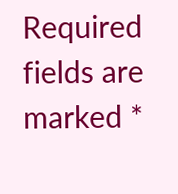Required fields are marked *